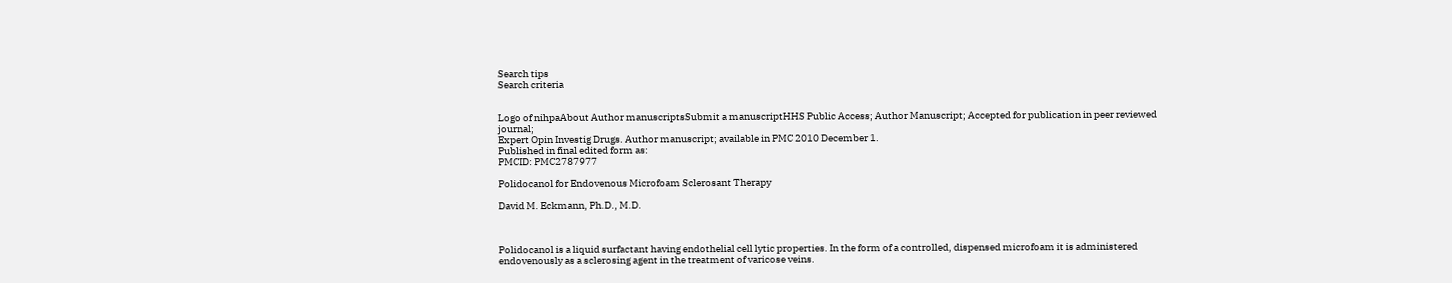Search tips
Search criteria


Logo of nihpaAbout Author manuscriptsSubmit a manuscriptHHS Public Access; Author Manuscript; Accepted for publication in peer reviewed journal;
Expert Opin Investig Drugs. Author manuscript; available in PMC 2010 December 1.
Published in final edited form as:
PMCID: PMC2787977

Polidocanol for Endovenous Microfoam Sclerosant Therapy

David M. Eckmann, Ph.D., M.D.



Polidocanol is a liquid surfactant having endothelial cell lytic properties. In the form of a controlled, dispensed microfoam it is administered endovenously as a sclerosing agent in the treatment of varicose veins.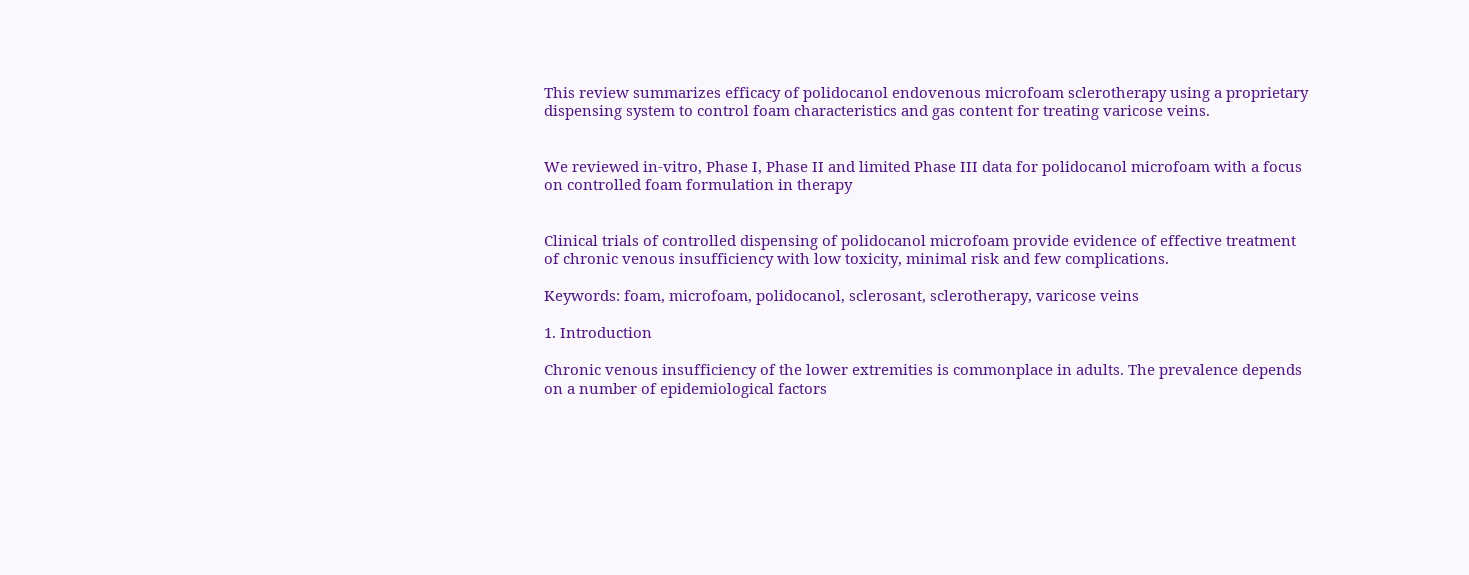This review summarizes efficacy of polidocanol endovenous microfoam sclerotherapy using a proprietary dispensing system to control foam characteristics and gas content for treating varicose veins.


We reviewed in-vitro, Phase I, Phase II and limited Phase III data for polidocanol microfoam with a focus on controlled foam formulation in therapy


Clinical trials of controlled dispensing of polidocanol microfoam provide evidence of effective treatment of chronic venous insufficiency with low toxicity, minimal risk and few complications.

Keywords: foam, microfoam, polidocanol, sclerosant, sclerotherapy, varicose veins

1. Introduction

Chronic venous insufficiency of the lower extremities is commonplace in adults. The prevalence depends on a number of epidemiological factors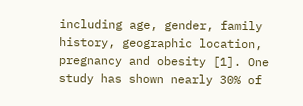including age, gender, family history, geographic location, pregnancy and obesity [1]. One study has shown nearly 30% of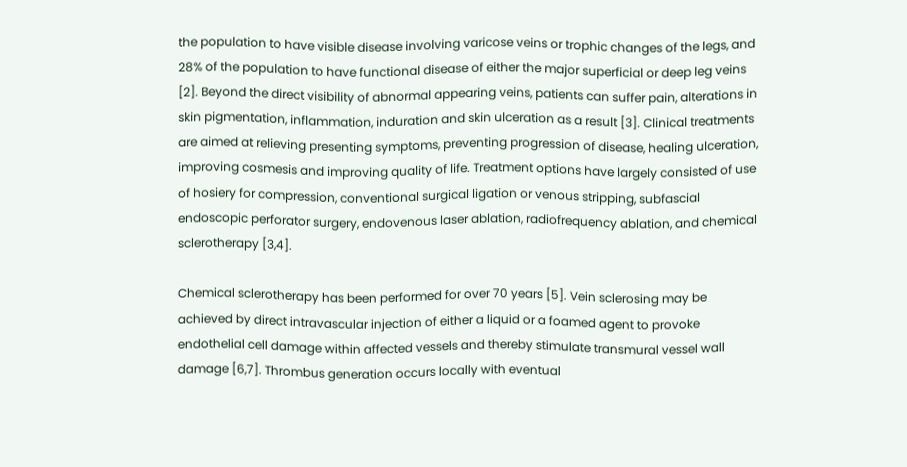the population to have visible disease involving varicose veins or trophic changes of the legs, and 28% of the population to have functional disease of either the major superficial or deep leg veins [2]. Beyond the direct visibility of abnormal appearing veins, patients can suffer pain, alterations in skin pigmentation, inflammation, induration and skin ulceration as a result [3]. Clinical treatments are aimed at relieving presenting symptoms, preventing progression of disease, healing ulceration, improving cosmesis and improving quality of life. Treatment options have largely consisted of use of hosiery for compression, conventional surgical ligation or venous stripping, subfascial endoscopic perforator surgery, endovenous laser ablation, radiofrequency ablation, and chemical sclerotherapy [3,4].

Chemical sclerotherapy has been performed for over 70 years [5]. Vein sclerosing may be achieved by direct intravascular injection of either a liquid or a foamed agent to provoke endothelial cell damage within affected vessels and thereby stimulate transmural vessel wall damage [6,7]. Thrombus generation occurs locally with eventual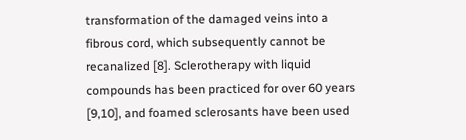transformation of the damaged veins into a fibrous cord, which subsequently cannot be recanalized [8]. Sclerotherapy with liquid compounds has been practiced for over 60 years [9,10], and foamed sclerosants have been used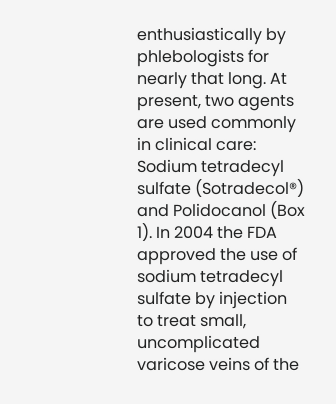enthusiastically by phlebologists for nearly that long. At present, two agents are used commonly in clinical care: Sodium tetradecyl sulfate (Sotradecol®) and Polidocanol (Box 1). In 2004 the FDA approved the use of sodium tetradecyl sulfate by injection to treat small, uncomplicated varicose veins of the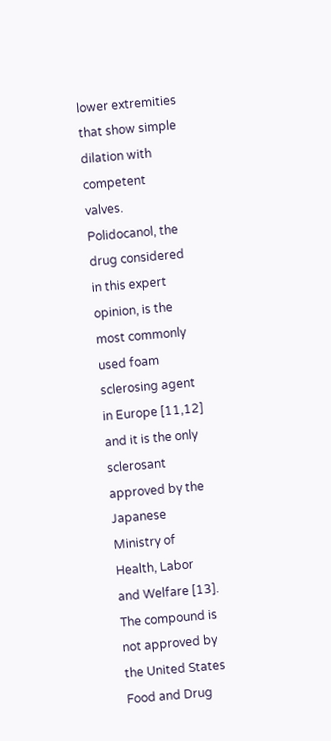lower extremities that show simple dilation with competent valves. Polidocanol, the drug considered in this expert opinion, is the most commonly used foam sclerosing agent in Europe [11,12] and it is the only sclerosant approved by the Japanese Ministry of Health, Labor and Welfare [13]. The compound is not approved by the United States Food and Drug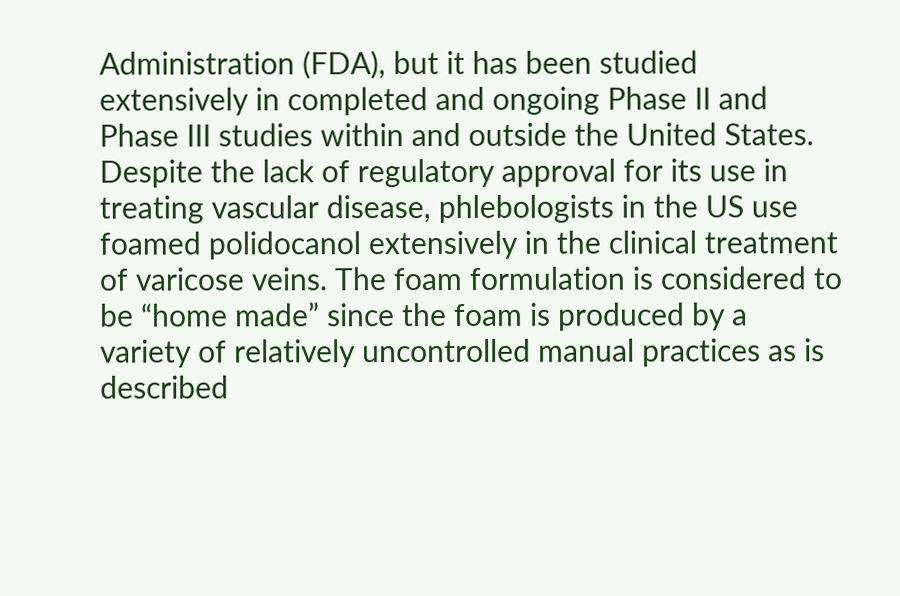Administration (FDA), but it has been studied extensively in completed and ongoing Phase II and Phase III studies within and outside the United States. Despite the lack of regulatory approval for its use in treating vascular disease, phlebologists in the US use foamed polidocanol extensively in the clinical treatment of varicose veins. The foam formulation is considered to be “home made” since the foam is produced by a variety of relatively uncontrolled manual practices as is described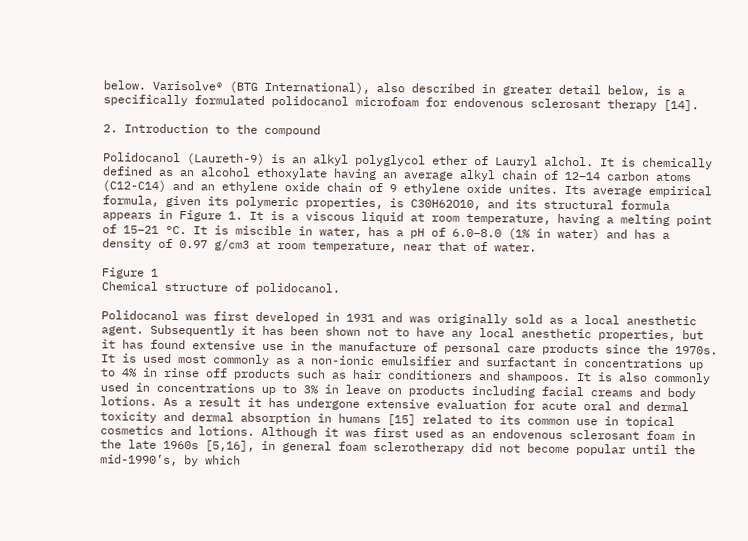below. Varisolve® (BTG International), also described in greater detail below, is a specifically formulated polidocanol microfoam for endovenous sclerosant therapy [14].

2. Introduction to the compound

Polidocanol (Laureth-9) is an alkyl polyglycol ether of Lauryl alchol. It is chemically defined as an alcohol ethoxylate having an average alkyl chain of 12–14 carbon atoms (C12-C14) and an ethylene oxide chain of 9 ethylene oxide unites. Its average empirical formula, given its polymeric properties, is C30H62O10, and its structural formula appears in Figure 1. It is a viscous liquid at room temperature, having a melting point of 15–21 °C. It is miscible in water, has a pH of 6.0–8.0 (1% in water) and has a density of 0.97 g/cm3 at room temperature, near that of water.

Figure 1
Chemical structure of polidocanol.

Polidocanol was first developed in 1931 and was originally sold as a local anesthetic agent. Subsequently it has been shown not to have any local anesthetic properties, but it has found extensive use in the manufacture of personal care products since the 1970s. It is used most commonly as a non-ionic emulsifier and surfactant in concentrations up to 4% in rinse off products such as hair conditioners and shampoos. It is also commonly used in concentrations up to 3% in leave on products including facial creams and body lotions. As a result it has undergone extensive evaluation for acute oral and dermal toxicity and dermal absorption in humans [15] related to its common use in topical cosmetics and lotions. Although it was first used as an endovenous sclerosant foam in the late 1960s [5,16], in general foam sclerotherapy did not become popular until the mid-1990’s, by which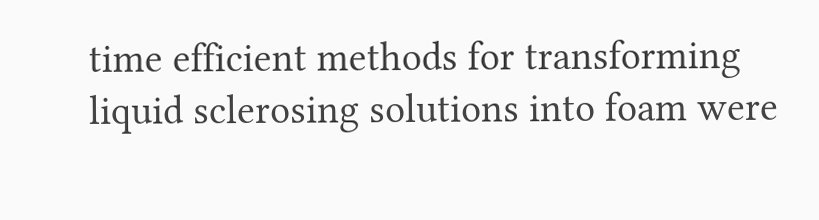time efficient methods for transforming liquid sclerosing solutions into foam were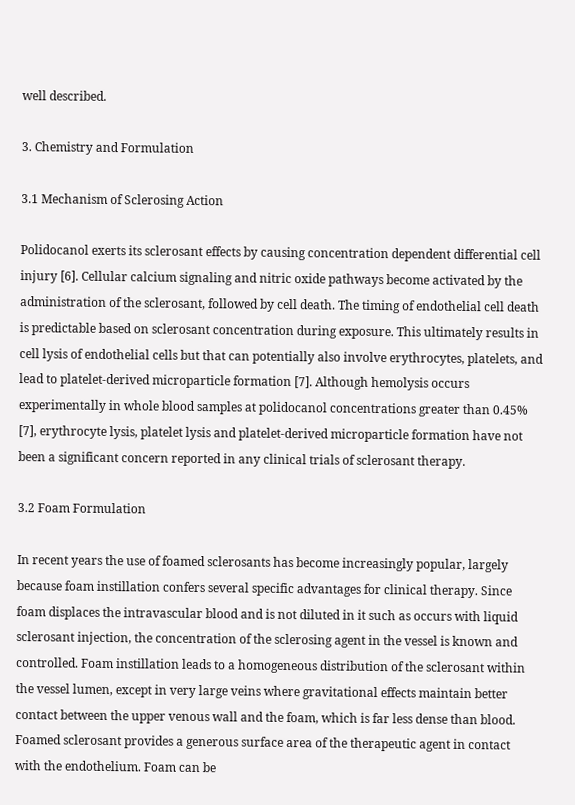well described.

3. Chemistry and Formulation

3.1 Mechanism of Sclerosing Action

Polidocanol exerts its sclerosant effects by causing concentration dependent differential cell injury [6]. Cellular calcium signaling and nitric oxide pathways become activated by the administration of the sclerosant, followed by cell death. The timing of endothelial cell death is predictable based on sclerosant concentration during exposure. This ultimately results in cell lysis of endothelial cells but that can potentially also involve erythrocytes, platelets, and lead to platelet-derived microparticle formation [7]. Although hemolysis occurs experimentally in whole blood samples at polidocanol concentrations greater than 0.45% [7], erythrocyte lysis, platelet lysis and platelet-derived microparticle formation have not been a significant concern reported in any clinical trials of sclerosant therapy.

3.2 Foam Formulation

In recent years the use of foamed sclerosants has become increasingly popular, largely because foam instillation confers several specific advantages for clinical therapy. Since foam displaces the intravascular blood and is not diluted in it such as occurs with liquid sclerosant injection, the concentration of the sclerosing agent in the vessel is known and controlled. Foam instillation leads to a homogeneous distribution of the sclerosant within the vessel lumen, except in very large veins where gravitational effects maintain better contact between the upper venous wall and the foam, which is far less dense than blood. Foamed sclerosant provides a generous surface area of the therapeutic agent in contact with the endothelium. Foam can be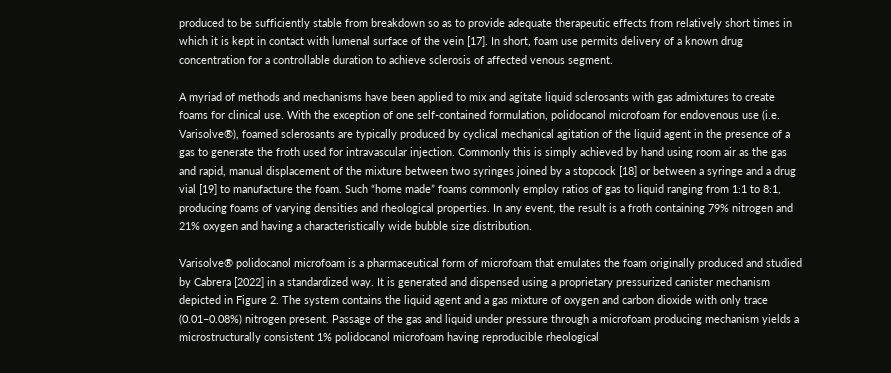produced to be sufficiently stable from breakdown so as to provide adequate therapeutic effects from relatively short times in which it is kept in contact with lumenal surface of the vein [17]. In short, foam use permits delivery of a known drug concentration for a controllable duration to achieve sclerosis of affected venous segment.

A myriad of methods and mechanisms have been applied to mix and agitate liquid sclerosants with gas admixtures to create foams for clinical use. With the exception of one self-contained formulation, polidocanol microfoam for endovenous use (i.e. Varisolve®), foamed sclerosants are typically produced by cyclical mechanical agitation of the liquid agent in the presence of a gas to generate the froth used for intravascular injection. Commonly this is simply achieved by hand using room air as the gas and rapid, manual displacement of the mixture between two syringes joined by a stopcock [18] or between a syringe and a drug vial [19] to manufacture the foam. Such “home made” foams commonly employ ratios of gas to liquid ranging from 1:1 to 8:1, producing foams of varying densities and rheological properties. In any event, the result is a froth containing 79% nitrogen and 21% oxygen and having a characteristically wide bubble size distribution.

Varisolve® polidocanol microfoam is a pharmaceutical form of microfoam that emulates the foam originally produced and studied by Cabrera [2022] in a standardized way. It is generated and dispensed using a proprietary pressurized canister mechanism depicted in Figure 2. The system contains the liquid agent and a gas mixture of oxygen and carbon dioxide with only trace (0.01–0.08%) nitrogen present. Passage of the gas and liquid under pressure through a microfoam producing mechanism yields a microstructurally consistent 1% polidocanol microfoam having reproducible rheological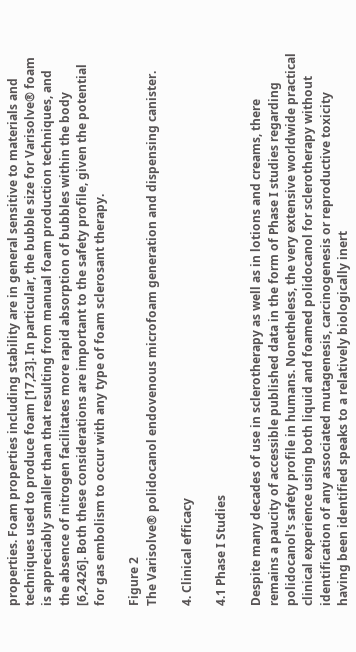properties. Foam properties including stability are in general sensitive to materials and techniques used to produce foam [17,23]. In particular, the bubble size for Varisolve® foam is appreciably smaller than that resulting from manual foam production techniques, and the absence of nitrogen facilitates more rapid absorption of bubbles within the body [6,2426]. Both these considerations are important to the safety profile, given the potential for gas embolism to occur with any type of foam sclerosant therapy.

Figure 2
The Varisolve® polidocanol endovenous microfoam generation and dispensing canister.

4. Clinical efficacy

4.1 Phase I Studies

Despite many decades of use in sclerotherapy as well as in lotions and creams, there remains a paucity of accessible published data in the form of Phase I studies regarding polidocanol's safety profile in humans. Nonetheless, the very extensive worldwide practical clinical experience using both liquid and foamed polidocanol for sclerotherapy without identification of any associated mutagenesis, carcinogenesis or reproductive toxicity having been identified speaks to a relatively biologically inert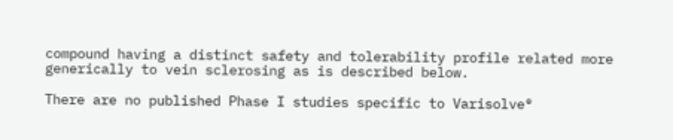compound having a distinct safety and tolerability profile related more generically to vein sclerosing as is described below.

There are no published Phase I studies specific to Varisolve®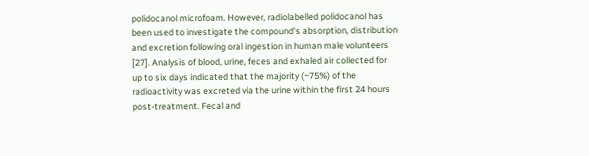polidocanol microfoam. However, radiolabelled polidocanol has been used to investigate the compound's absorption, distribution and excretion following oral ingestion in human male volunteers [27]. Analysis of blood, urine, feces and exhaled air collected for up to six days indicated that the majority (~75%) of the radioactivity was excreted via the urine within the first 24 hours post-treatment. Fecal and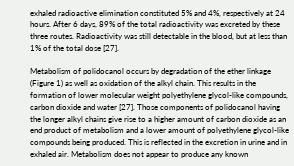exhaled radioactive elimination constituted 5% and 4%, respectively at 24 hours. After 6 days, 89% of the total radioactivity was excreted by these three routes. Radioactivity was still detectable in the blood, but at less than 1% of the total dose [27].

Metabolism of polidocanol occurs by degradation of the ether linkage (Figure 1) as well as oxidation of the alkyl chain. This results in the formation of lower molecular weight polyethylene glycol-like compounds, carbon dioxide and water [27]. Those components of polidocanol having the longer alkyl chains give rise to a higher amount of carbon dioxide as an end product of metabolism and a lower amount of polyethylene glycol-like compounds being produced. This is reflected in the excretion in urine and in exhaled air. Metabolism does not appear to produce any known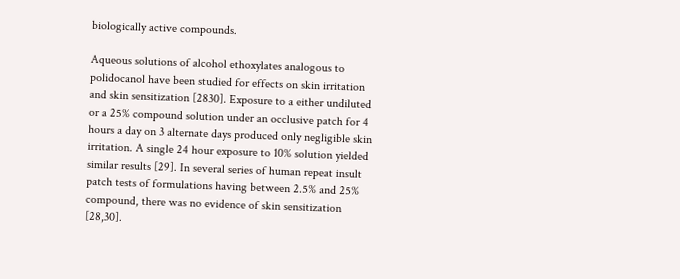biologically active compounds.

Aqueous solutions of alcohol ethoxylates analogous to polidocanol have been studied for effects on skin irritation and skin sensitization [2830]. Exposure to a either undiluted or a 25% compound solution under an occlusive patch for 4 hours a day on 3 alternate days produced only negligible skin irritation. A single 24 hour exposure to 10% solution yielded similar results [29]. In several series of human repeat insult patch tests of formulations having between 2.5% and 25% compound, there was no evidence of skin sensitization [28,30].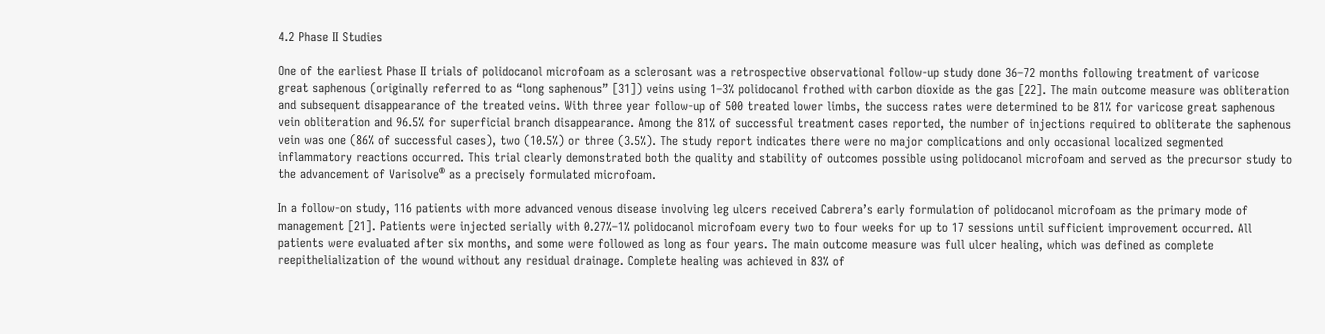4.2 Phase II Studies

One of the earliest Phase II trials of polidocanol microfoam as a sclerosant was a retrospective observational follow-up study done 36–72 months following treatment of varicose great saphenous (originally referred to as “long saphenous” [31]) veins using 1–3% polidocanol frothed with carbon dioxide as the gas [22]. The main outcome measure was obliteration and subsequent disappearance of the treated veins. With three year follow-up of 500 treated lower limbs, the success rates were determined to be 81% for varicose great saphenous vein obliteration and 96.5% for superficial branch disappearance. Among the 81% of successful treatment cases reported, the number of injections required to obliterate the saphenous vein was one (86% of successful cases), two (10.5%) or three (3.5%). The study report indicates there were no major complications and only occasional localized segmented inflammatory reactions occurred. This trial clearly demonstrated both the quality and stability of outcomes possible using polidocanol microfoam and served as the precursor study to the advancement of Varisolve® as a precisely formulated microfoam.

In a follow-on study, 116 patients with more advanced venous disease involving leg ulcers received Cabrera’s early formulation of polidocanol microfoam as the primary mode of management [21]. Patients were injected serially with 0.27%–1% polidocanol microfoam every two to four weeks for up to 17 sessions until sufficient improvement occurred. All patients were evaluated after six months, and some were followed as long as four years. The main outcome measure was full ulcer healing, which was defined as complete reepithelialization of the wound without any residual drainage. Complete healing was achieved in 83% of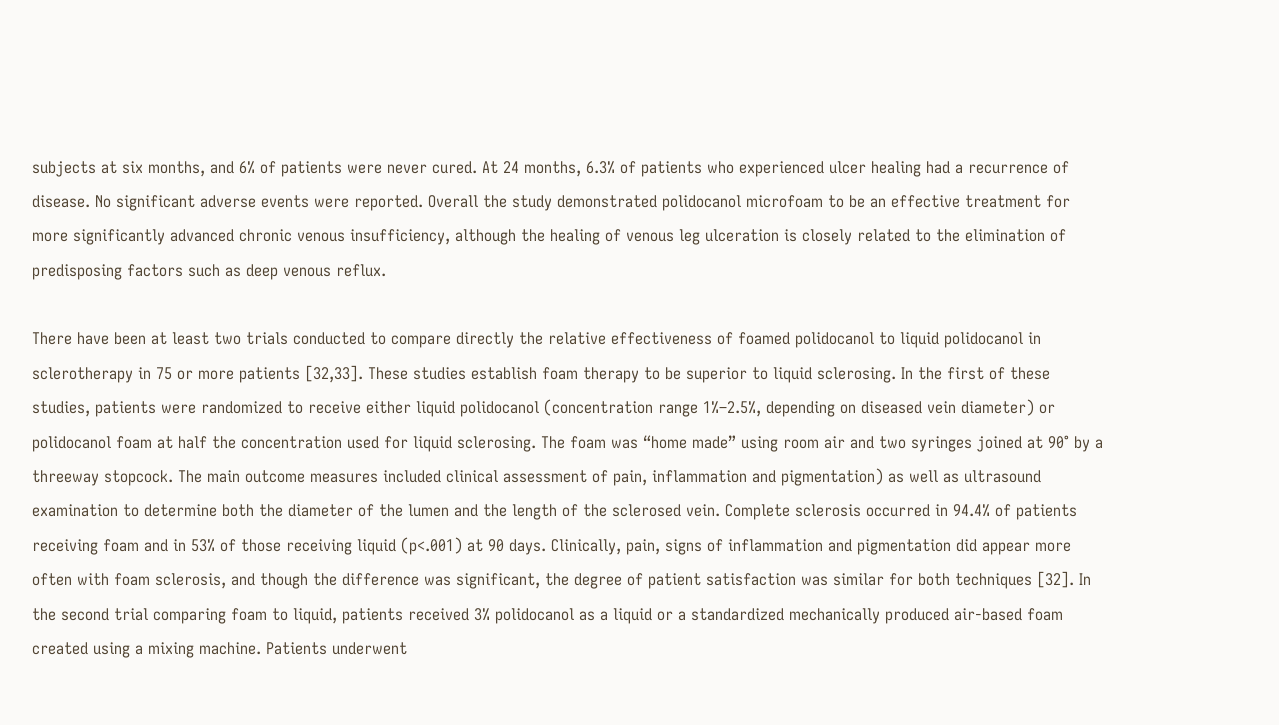subjects at six months, and 6% of patients were never cured. At 24 months, 6.3% of patients who experienced ulcer healing had a recurrence of disease. No significant adverse events were reported. Overall the study demonstrated polidocanol microfoam to be an effective treatment for more significantly advanced chronic venous insufficiency, although the healing of venous leg ulceration is closely related to the elimination of predisposing factors such as deep venous reflux.

There have been at least two trials conducted to compare directly the relative effectiveness of foamed polidocanol to liquid polidocanol in sclerotherapy in 75 or more patients [32,33]. These studies establish foam therapy to be superior to liquid sclerosing. In the first of these studies, patients were randomized to receive either liquid polidocanol (concentration range 1%–2.5%, depending on diseased vein diameter) or polidocanol foam at half the concentration used for liquid sclerosing. The foam was “home made” using room air and two syringes joined at 90° by a threeway stopcock. The main outcome measures included clinical assessment of pain, inflammation and pigmentation) as well as ultrasound examination to determine both the diameter of the lumen and the length of the sclerosed vein. Complete sclerosis occurred in 94.4% of patients receiving foam and in 53% of those receiving liquid (p<.001) at 90 days. Clinically, pain, signs of inflammation and pigmentation did appear more often with foam sclerosis, and though the difference was significant, the degree of patient satisfaction was similar for both techniques [32]. In the second trial comparing foam to liquid, patients received 3% polidocanol as a liquid or a standardized mechanically produced air-based foam created using a mixing machine. Patients underwent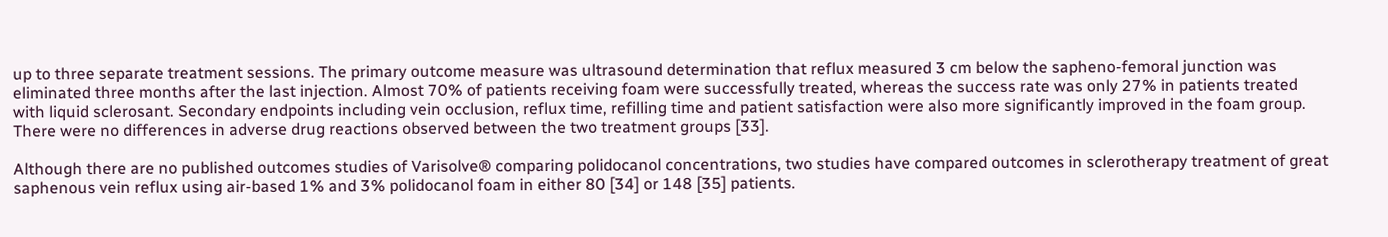up to three separate treatment sessions. The primary outcome measure was ultrasound determination that reflux measured 3 cm below the sapheno-femoral junction was eliminated three months after the last injection. Almost 70% of patients receiving foam were successfully treated, whereas the success rate was only 27% in patients treated with liquid sclerosant. Secondary endpoints including vein occlusion, reflux time, refilling time and patient satisfaction were also more significantly improved in the foam group. There were no differences in adverse drug reactions observed between the two treatment groups [33].

Although there are no published outcomes studies of Varisolve® comparing polidocanol concentrations, two studies have compared outcomes in sclerotherapy treatment of great saphenous vein reflux using air-based 1% and 3% polidocanol foam in either 80 [34] or 148 [35] patients.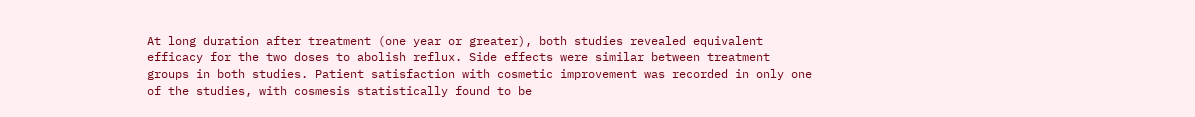At long duration after treatment (one year or greater), both studies revealed equivalent efficacy for the two doses to abolish reflux. Side effects were similar between treatment groups in both studies. Patient satisfaction with cosmetic improvement was recorded in only one of the studies, with cosmesis statistically found to be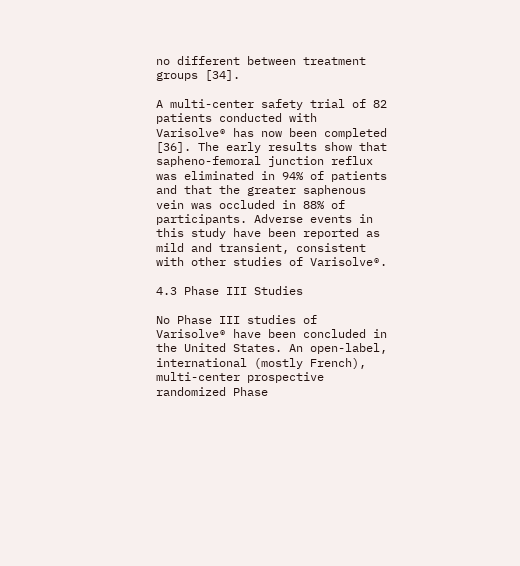no different between treatment groups [34].

A multi-center safety trial of 82 patients conducted with Varisolve® has now been completed [36]. The early results show that sapheno-femoral junction reflux was eliminated in 94% of patients and that the greater saphenous vein was occluded in 88% of participants. Adverse events in this study have been reported as mild and transient, consistent with other studies of Varisolve®.

4.3 Phase III Studies

No Phase III studies of Varisolve® have been concluded in the United States. An open-label, international (mostly French), multi-center prospective randomized Phase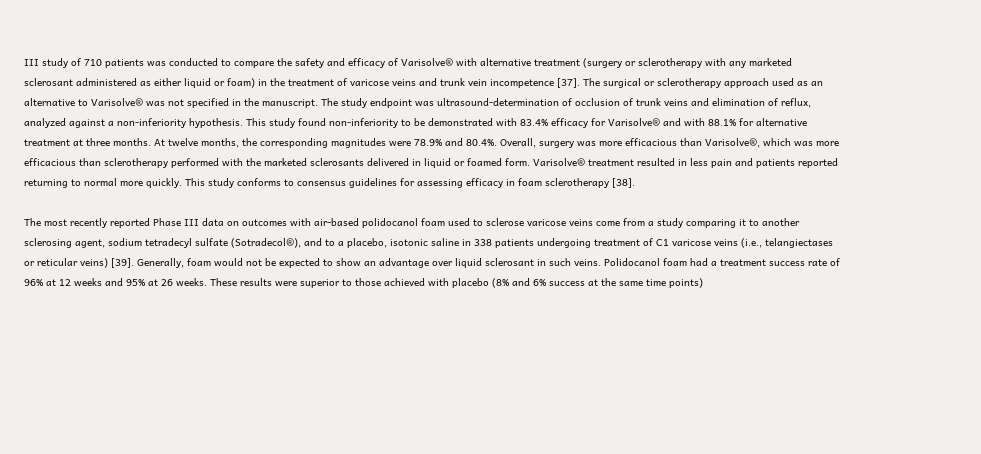III study of 710 patients was conducted to compare the safety and efficacy of Varisolve® with alternative treatment (surgery or sclerotherapy with any marketed sclerosant administered as either liquid or foam) in the treatment of varicose veins and trunk vein incompetence [37]. The surgical or sclerotherapy approach used as an alternative to Varisolve® was not specified in the manuscript. The study endpoint was ultrasound-determination of occlusion of trunk veins and elimination of reflux, analyzed against a non-inferiority hypothesis. This study found non-inferiority to be demonstrated with 83.4% efficacy for Varisolve® and with 88.1% for alternative treatment at three months. At twelve months, the corresponding magnitudes were 78.9% and 80.4%. Overall, surgery was more efficacious than Varisolve®, which was more efficacious than sclerotherapy performed with the marketed sclerosants delivered in liquid or foamed form. Varisolve® treatment resulted in less pain and patients reported returning to normal more quickly. This study conforms to consensus guidelines for assessing efficacy in foam sclerotherapy [38].

The most recently reported Phase III data on outcomes with air-based polidocanol foam used to sclerose varicose veins come from a study comparing it to another sclerosing agent, sodium tetradecyl sulfate (Sotradecol®), and to a placebo, isotonic saline in 338 patients undergoing treatment of C1 varicose veins (i.e., telangiectases or reticular veins) [39]. Generally, foam would not be expected to show an advantage over liquid sclerosant in such veins. Polidocanol foam had a treatment success rate of 96% at 12 weeks and 95% at 26 weeks. These results were superior to those achieved with placebo (8% and 6% success at the same time points)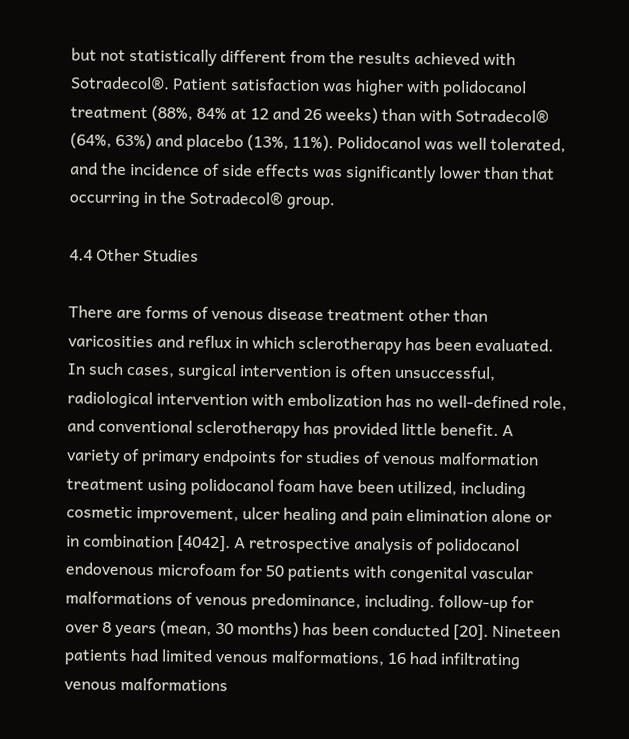but not statistically different from the results achieved with Sotradecol®. Patient satisfaction was higher with polidocanol treatment (88%, 84% at 12 and 26 weeks) than with Sotradecol® (64%, 63%) and placebo (13%, 11%). Polidocanol was well tolerated, and the incidence of side effects was significantly lower than that occurring in the Sotradecol® group.

4.4 Other Studies

There are forms of venous disease treatment other than varicosities and reflux in which sclerotherapy has been evaluated. In such cases, surgical intervention is often unsuccessful, radiological intervention with embolization has no well-defined role, and conventional sclerotherapy has provided little benefit. A variety of primary endpoints for studies of venous malformation treatment using polidocanol foam have been utilized, including cosmetic improvement, ulcer healing and pain elimination alone or in combination [4042]. A retrospective analysis of polidocanol endovenous microfoam for 50 patients with congenital vascular malformations of venous predominance, including. follow-up for over 8 years (mean, 30 months) has been conducted [20]. Nineteen patients had limited venous malformations, 16 had infiltrating venous malformations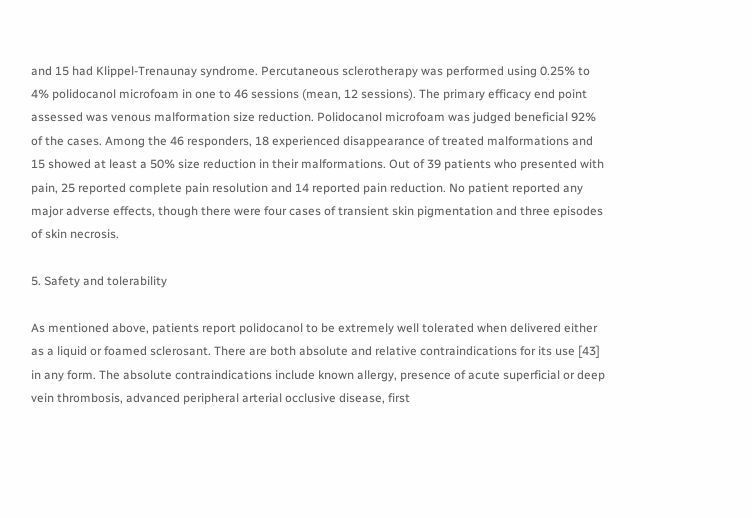and 15 had Klippel-Trenaunay syndrome. Percutaneous sclerotherapy was performed using 0.25% to 4% polidocanol microfoam in one to 46 sessions (mean, 12 sessions). The primary efficacy end point assessed was venous malformation size reduction. Polidocanol microfoam was judged beneficial 92% of the cases. Among the 46 responders, 18 experienced disappearance of treated malformations and 15 showed at least a 50% size reduction in their malformations. Out of 39 patients who presented with pain, 25 reported complete pain resolution and 14 reported pain reduction. No patient reported any major adverse effects, though there were four cases of transient skin pigmentation and three episodes of skin necrosis.

5. Safety and tolerability

As mentioned above, patients report polidocanol to be extremely well tolerated when delivered either as a liquid or foamed sclerosant. There are both absolute and relative contraindications for its use [43] in any form. The absolute contraindications include known allergy, presence of acute superficial or deep vein thrombosis, advanced peripheral arterial occlusive disease, first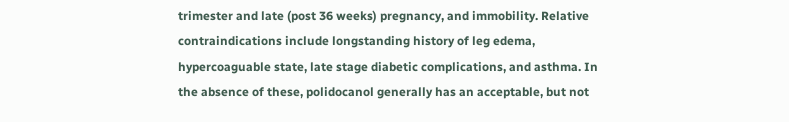trimester and late (post 36 weeks) pregnancy, and immobility. Relative contraindications include longstanding history of leg edema, hypercoaguable state, late stage diabetic complications, and asthma. In the absence of these, polidocanol generally has an acceptable, but not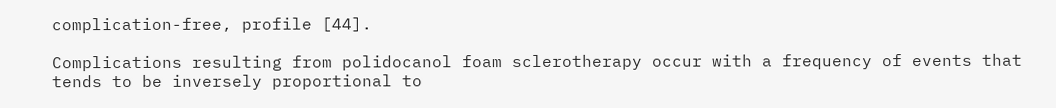complication-free, profile [44].

Complications resulting from polidocanol foam sclerotherapy occur with a frequency of events that tends to be inversely proportional to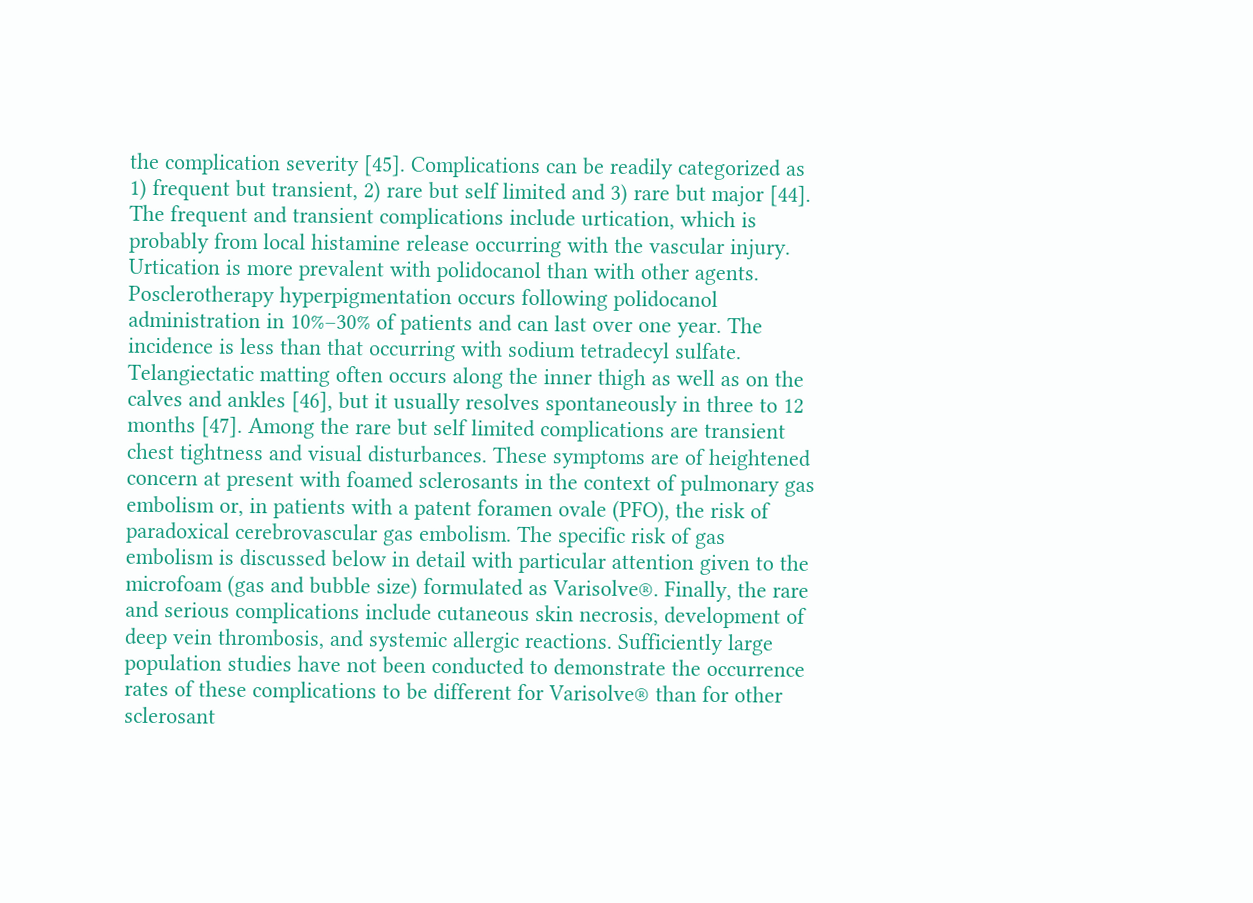the complication severity [45]. Complications can be readily categorized as 1) frequent but transient, 2) rare but self limited and 3) rare but major [44]. The frequent and transient complications include urtication, which is probably from local histamine release occurring with the vascular injury. Urtication is more prevalent with polidocanol than with other agents. Posclerotherapy hyperpigmentation occurs following polidocanol administration in 10%–30% of patients and can last over one year. The incidence is less than that occurring with sodium tetradecyl sulfate. Telangiectatic matting often occurs along the inner thigh as well as on the calves and ankles [46], but it usually resolves spontaneously in three to 12 months [47]. Among the rare but self limited complications are transient chest tightness and visual disturbances. These symptoms are of heightened concern at present with foamed sclerosants in the context of pulmonary gas embolism or, in patients with a patent foramen ovale (PFO), the risk of paradoxical cerebrovascular gas embolism. The specific risk of gas embolism is discussed below in detail with particular attention given to the microfoam (gas and bubble size) formulated as Varisolve®. Finally, the rare and serious complications include cutaneous skin necrosis, development of deep vein thrombosis, and systemic allergic reactions. Sufficiently large population studies have not been conducted to demonstrate the occurrence rates of these complications to be different for Varisolve® than for other sclerosant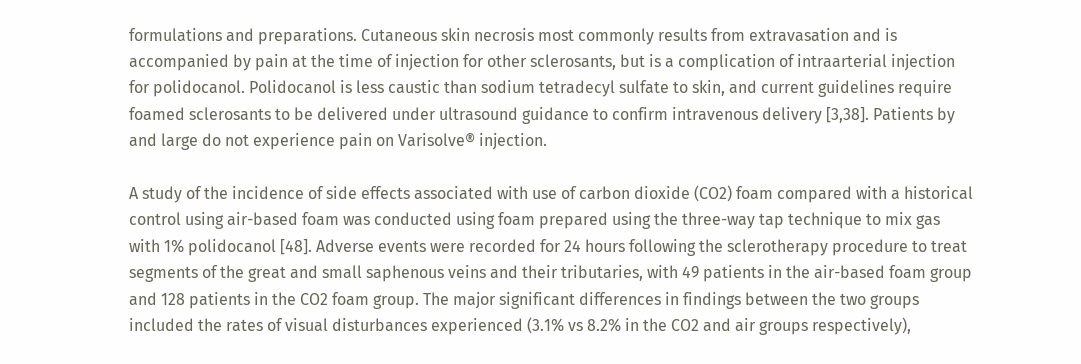formulations and preparations. Cutaneous skin necrosis most commonly results from extravasation and is accompanied by pain at the time of injection for other sclerosants, but is a complication of intraarterial injection for polidocanol. Polidocanol is less caustic than sodium tetradecyl sulfate to skin, and current guidelines require foamed sclerosants to be delivered under ultrasound guidance to confirm intravenous delivery [3,38]. Patients by and large do not experience pain on Varisolve® injection.

A study of the incidence of side effects associated with use of carbon dioxide (CO2) foam compared with a historical control using air-based foam was conducted using foam prepared using the three-way tap technique to mix gas with 1% polidocanol [48]. Adverse events were recorded for 24 hours following the sclerotherapy procedure to treat segments of the great and small saphenous veins and their tributaries, with 49 patients in the air-based foam group and 128 patients in the CO2 foam group. The major significant differences in findings between the two groups included the rates of visual disturbances experienced (3.1% vs 8.2% in the CO2 and air groups respectively),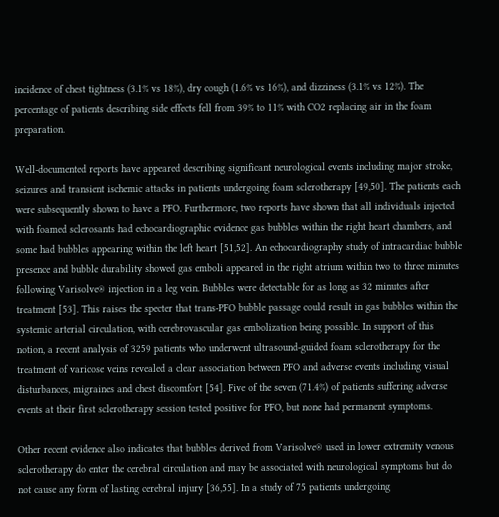incidence of chest tightness (3.1% vs 18%), dry cough (1.6% vs 16%), and dizziness (3.1% vs 12%). The percentage of patients describing side effects fell from 39% to 11% with CO2 replacing air in the foam preparation.

Well-documented reports have appeared describing significant neurological events including major stroke, seizures and transient ischemic attacks in patients undergoing foam sclerotherapy [49,50]. The patients each were subsequently shown to have a PFO. Furthermore, two reports have shown that all individuals injected with foamed sclerosants had echocardiographic evidence gas bubbles within the right heart chambers, and some had bubbles appearing within the left heart [51,52]. An echocardiography study of intracardiac bubble presence and bubble durability showed gas emboli appeared in the right atrium within two to three minutes following Varisolve® injection in a leg vein. Bubbles were detectable for as long as 32 minutes after treatment [53]. This raises the specter that trans-PFO bubble passage could result in gas bubbles within the systemic arterial circulation, with cerebrovascular gas embolization being possible. In support of this notion, a recent analysis of 3259 patients who underwent ultrasound-guided foam sclerotherapy for the treatment of varicose veins revealed a clear association between PFO and adverse events including visual disturbances, migraines and chest discomfort [54]. Five of the seven (71.4%) of patients suffering adverse events at their first sclerotherapy session tested positive for PFO, but none had permanent symptoms.

Other recent evidence also indicates that bubbles derived from Varisolve® used in lower extremity venous sclerotherapy do enter the cerebral circulation and may be associated with neurological symptoms but do not cause any form of lasting cerebral injury [36,55]. In a study of 75 patients undergoing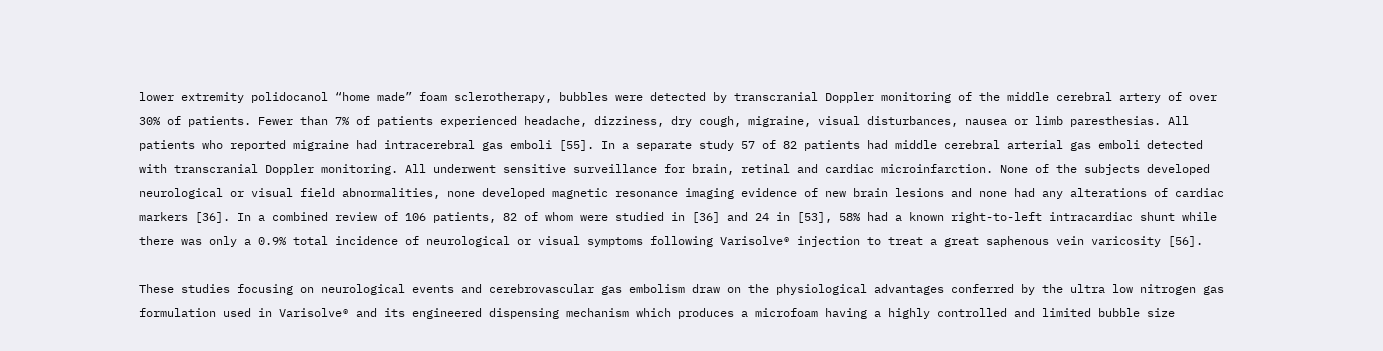lower extremity polidocanol “home made” foam sclerotherapy, bubbles were detected by transcranial Doppler monitoring of the middle cerebral artery of over 30% of patients. Fewer than 7% of patients experienced headache, dizziness, dry cough, migraine, visual disturbances, nausea or limb paresthesias. All patients who reported migraine had intracerebral gas emboli [55]. In a separate study 57 of 82 patients had middle cerebral arterial gas emboli detected with transcranial Doppler monitoring. All underwent sensitive surveillance for brain, retinal and cardiac microinfarction. None of the subjects developed neurological or visual field abnormalities, none developed magnetic resonance imaging evidence of new brain lesions and none had any alterations of cardiac markers [36]. In a combined review of 106 patients, 82 of whom were studied in [36] and 24 in [53], 58% had a known right-to-left intracardiac shunt while there was only a 0.9% total incidence of neurological or visual symptoms following Varisolve® injection to treat a great saphenous vein varicosity [56].

These studies focusing on neurological events and cerebrovascular gas embolism draw on the physiological advantages conferred by the ultra low nitrogen gas formulation used in Varisolve® and its engineered dispensing mechanism which produces a microfoam having a highly controlled and limited bubble size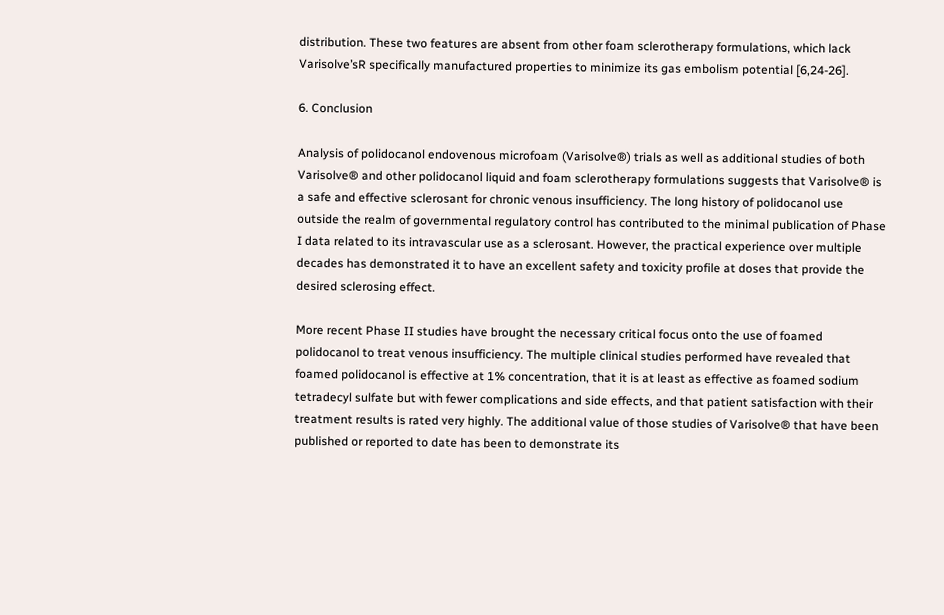distribution. These two features are absent from other foam sclerotherapy formulations, which lack Varisolve’sR specifically manufactured properties to minimize its gas embolism potential [6,24-26].

6. Conclusion

Analysis of polidocanol endovenous microfoam (Varisolve®) trials as well as additional studies of both Varisolve® and other polidocanol liquid and foam sclerotherapy formulations suggests that Varisolve® is a safe and effective sclerosant for chronic venous insufficiency. The long history of polidocanol use outside the realm of governmental regulatory control has contributed to the minimal publication of Phase I data related to its intravascular use as a sclerosant. However, the practical experience over multiple decades has demonstrated it to have an excellent safety and toxicity profile at doses that provide the desired sclerosing effect.

More recent Phase II studies have brought the necessary critical focus onto the use of foamed polidocanol to treat venous insufficiency. The multiple clinical studies performed have revealed that foamed polidocanol is effective at 1% concentration, that it is at least as effective as foamed sodium tetradecyl sulfate but with fewer complications and side effects, and that patient satisfaction with their treatment results is rated very highly. The additional value of those studies of Varisolve® that have been published or reported to date has been to demonstrate its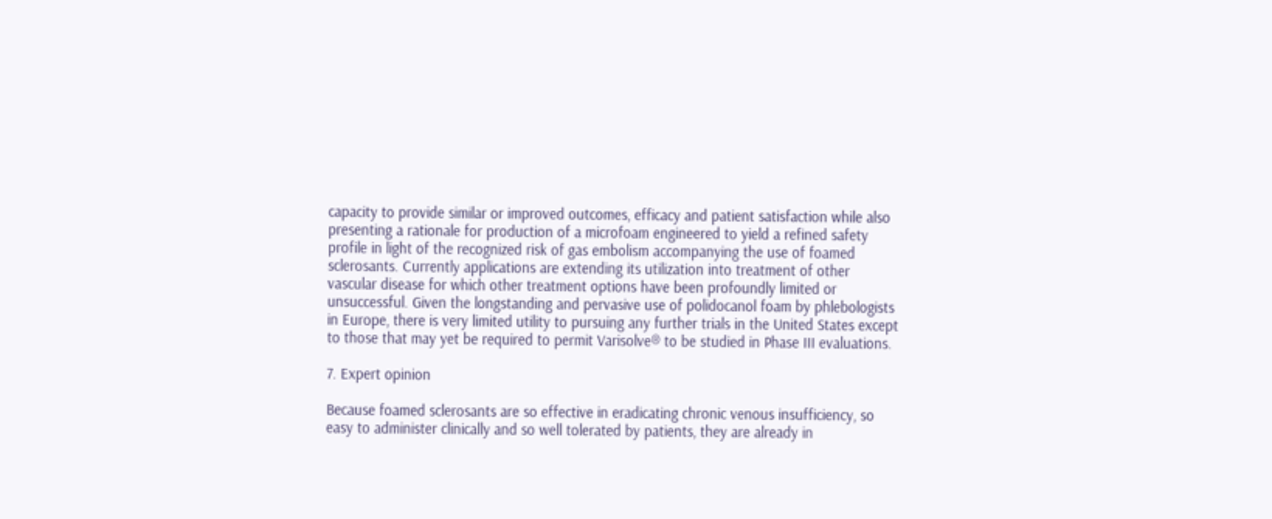capacity to provide similar or improved outcomes, efficacy and patient satisfaction while also presenting a rationale for production of a microfoam engineered to yield a refined safety profile in light of the recognized risk of gas embolism accompanying the use of foamed sclerosants. Currently applications are extending its utilization into treatment of other vascular disease for which other treatment options have been profoundly limited or unsuccessful. Given the longstanding and pervasive use of polidocanol foam by phlebologists in Europe, there is very limited utility to pursuing any further trials in the United States except to those that may yet be required to permit Varisolve® to be studied in Phase III evaluations.

7. Expert opinion

Because foamed sclerosants are so effective in eradicating chronic venous insufficiency, so easy to administer clinically and so well tolerated by patients, they are already in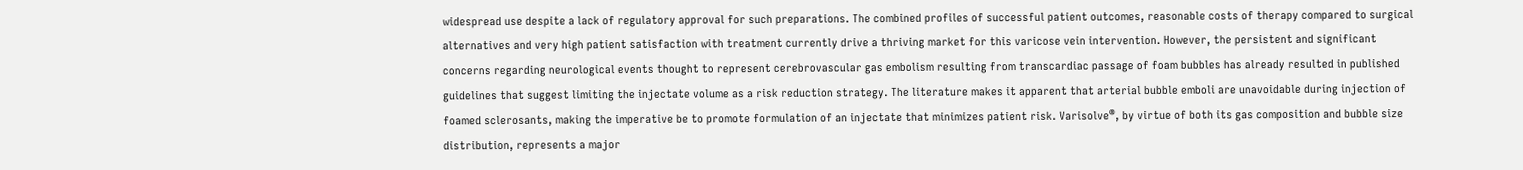widespread use despite a lack of regulatory approval for such preparations. The combined profiles of successful patient outcomes, reasonable costs of therapy compared to surgical alternatives and very high patient satisfaction with treatment currently drive a thriving market for this varicose vein intervention. However, the persistent and significant concerns regarding neurological events thought to represent cerebrovascular gas embolism resulting from transcardiac passage of foam bubbles has already resulted in published guidelines that suggest limiting the injectate volume as a risk reduction strategy. The literature makes it apparent that arterial bubble emboli are unavoidable during injection of foamed sclerosants, making the imperative be to promote formulation of an injectate that minimizes patient risk. Varisolve®, by virtue of both its gas composition and bubble size distribution, represents a major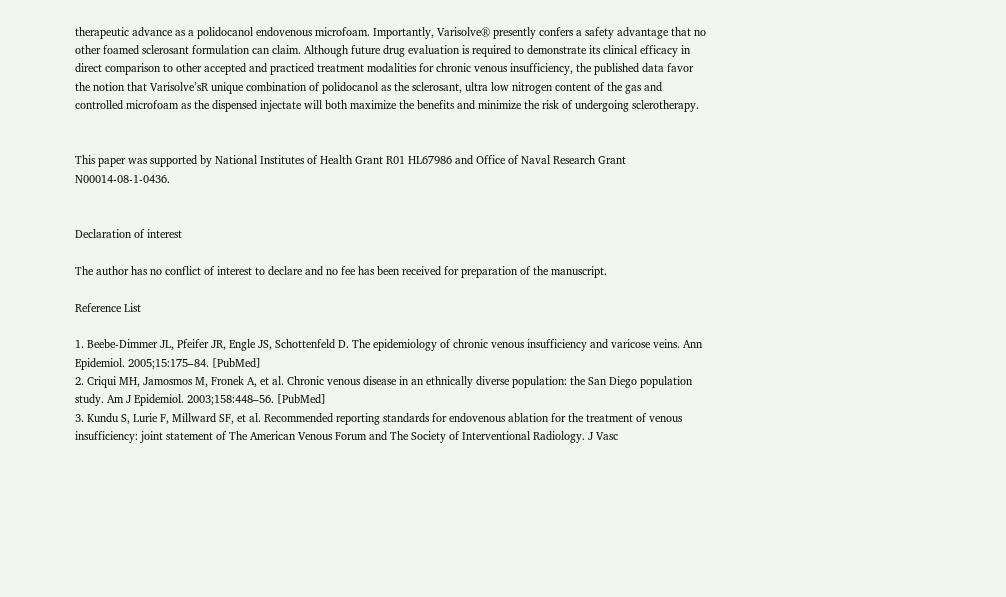therapeutic advance as a polidocanol endovenous microfoam. Importantly, Varisolve® presently confers a safety advantage that no other foamed sclerosant formulation can claim. Although future drug evaluation is required to demonstrate its clinical efficacy in direct comparison to other accepted and practiced treatment modalities for chronic venous insufficiency, the published data favor the notion that Varisolve’sR unique combination of polidocanol as the sclerosant, ultra low nitrogen content of the gas and controlled microfoam as the dispensed injectate will both maximize the benefits and minimize the risk of undergoing sclerotherapy.


This paper was supported by National Institutes of Health Grant R01 HL67986 and Office of Naval Research Grant N00014-08-1-0436.


Declaration of interest

The author has no conflict of interest to declare and no fee has been received for preparation of the manuscript.

Reference List

1. Beebe-Dimmer JL, Pfeifer JR, Engle JS, Schottenfeld D. The epidemiology of chronic venous insufficiency and varicose veins. Ann Epidemiol. 2005;15:175–84. [PubMed]
2. Criqui MH, Jamosmos M, Fronek A, et al. Chronic venous disease in an ethnically diverse population: the San Diego population study. Am J Epidemiol. 2003;158:448–56. [PubMed]
3. Kundu S, Lurie F, Millward SF, et al. Recommended reporting standards for endovenous ablation for the treatment of venous insufficiency: joint statement of The American Venous Forum and The Society of Interventional Radiology. J Vasc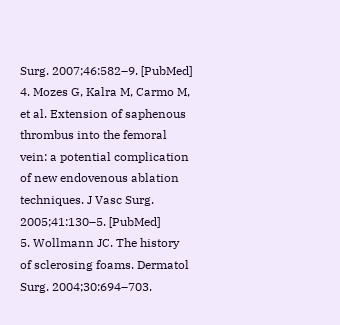Surg. 2007;46:582–9. [PubMed]
4. Mozes G, Kalra M, Carmo M, et al. Extension of saphenous thrombus into the femoral vein: a potential complication of new endovenous ablation techniques. J Vasc Surg. 2005;41:130–5. [PubMed]
5. Wollmann JC. The history of sclerosing foams. Dermatol Surg. 2004;30:694–703.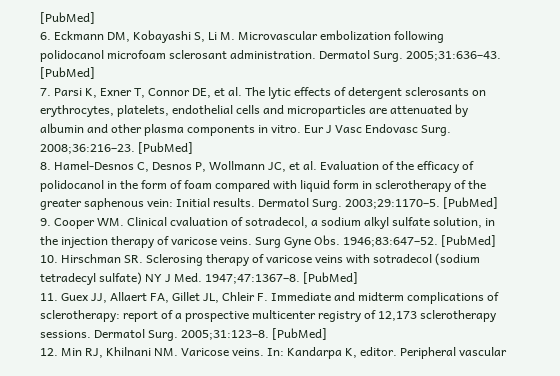[PubMed]
6. Eckmann DM, Kobayashi S, Li M. Microvascular embolization following polidocanol microfoam sclerosant administration. Dermatol Surg. 2005;31:636–43. [PubMed]
7. Parsi K, Exner T, Connor DE, et al. The lytic effects of detergent sclerosants on erythrocytes, platelets, endothelial cells and microparticles are attenuated by albumin and other plasma components in vitro. Eur J Vasc Endovasc Surg. 2008;36:216–23. [PubMed]
8. Hamel-Desnos C, Desnos P, Wollmann JC, et al. Evaluation of the efficacy of polidocanol in the form of foam compared with liquid form in sclerotherapy of the greater saphenous vein: Initial results. Dermatol Surg. 2003;29:1170–5. [PubMed]
9. Cooper WM. Clinical cvaluation of sotradecol, a sodium alkyl sulfate solution, in the injection therapy of varicose veins. Surg Gyne Obs. 1946;83:647–52. [PubMed]
10. Hirschman SR. Sclerosing therapy of varicose veins with sotradecol (sodium tetradecyl sulfate) NY J Med. 1947;47:1367–8. [PubMed]
11. Guex JJ, Allaert FA, Gillet JL, Chleir F. Immediate and midterm complications of sclerotherapy: report of a prospective multicenter registry of 12,173 sclerotherapy sessions. Dermatol Surg. 2005;31:123–8. [PubMed]
12. Min RJ, Khilnani NM. Varicose veins. In: Kandarpa K, editor. Peripheral vascular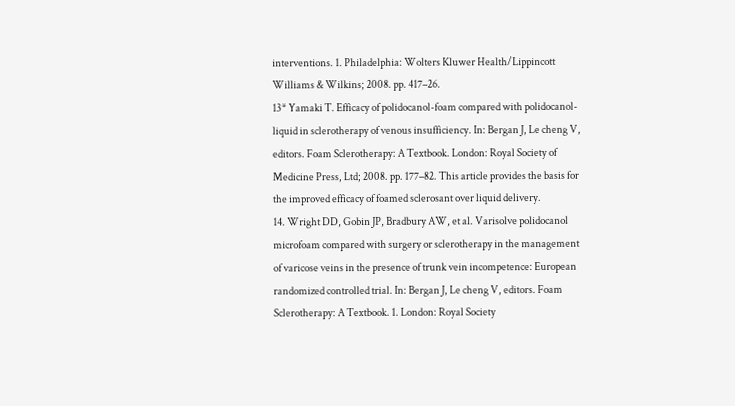interventions. 1. Philadelphia: Wolters Kluwer Health/Lippincott Williams & Wilkins; 2008. pp. 417–26.
13* Yamaki T. Efficacy of polidocanol-foam compared with polidocanol-liquid in sclerotherapy of venous insufficiency. In: Bergan J, Le cheng V, editors. Foam Sclerotherapy: A Textbook. London: Royal Society of Medicine Press, Ltd; 2008. pp. 177–82. This article provides the basis for the improved efficacy of foamed sclerosant over liquid delivery.
14. Wright DD, Gobin JP, Bradbury AW, et al. Varisolve polidocanol microfoam compared with surgery or sclerotherapy in the management of varicose veins in the presence of trunk vein incompetence: European randomized controlled trial. In: Bergan J, Le cheng V, editors. Foam Sclerotherapy: A Textbook. 1. London: Royal Society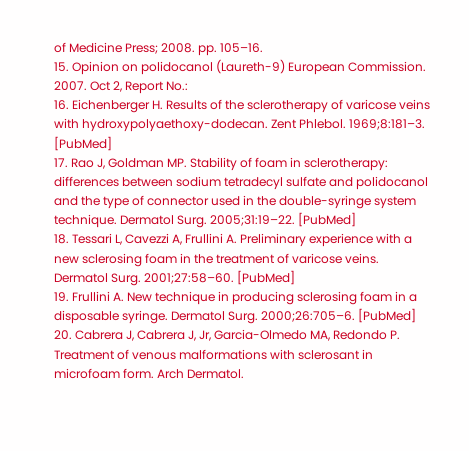of Medicine Press; 2008. pp. 105–16.
15. Opinion on polidocanol (Laureth-9) European Commission. 2007. Oct 2, Report No.:
16. Eichenberger H. Results of the sclerotherapy of varicose veins with hydroxypolyaethoxy-dodecan. Zent Phlebol. 1969;8:181–3. [PubMed]
17. Rao J, Goldman MP. Stability of foam in sclerotherapy: differences between sodium tetradecyl sulfate and polidocanol and the type of connector used in the double-syringe system technique. Dermatol Surg. 2005;31:19–22. [PubMed]
18. Tessari L, Cavezzi A, Frullini A. Preliminary experience with a new sclerosing foam in the treatment of varicose veins. Dermatol Surg. 2001;27:58–60. [PubMed]
19. Frullini A. New technique in producing sclerosing foam in a disposable syringe. Dermatol Surg. 2000;26:705–6. [PubMed]
20. Cabrera J, Cabrera J, Jr, Garcia-Olmedo MA, Redondo P. Treatment of venous malformations with sclerosant in microfoam form. Arch Dermatol.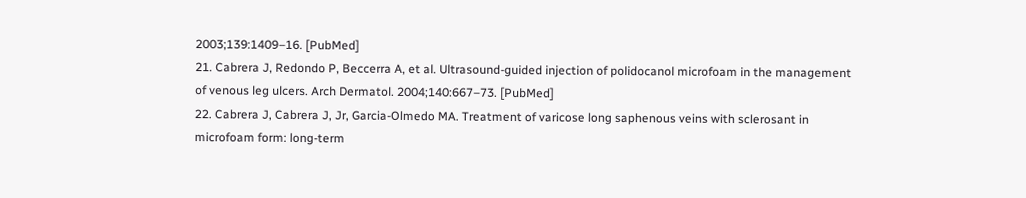2003;139:1409–16. [PubMed]
21. Cabrera J, Redondo P, Beccerra A, et al. Ultrasound-guided injection of polidocanol microfoam in the management of venous leg ulcers. Arch Dermatol. 2004;140:667–73. [PubMed]
22. Cabrera J, Cabrera J, Jr, Garcia-Olmedo MA. Treatment of varicose long saphenous veins with sclerosant in microfoam form: long-term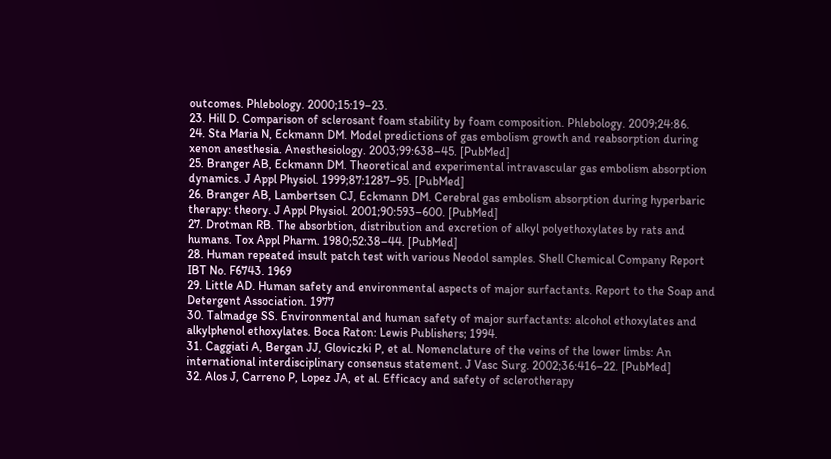outcomes. Phlebology. 2000;15:19–23.
23. Hill D. Comparison of sclerosant foam stability by foam composition. Phlebology. 2009;24:86.
24. Sta Maria N, Eckmann DM. Model predictions of gas embolism growth and reabsorption during xenon anesthesia. Anesthesiology. 2003;99:638–45. [PubMed]
25. Branger AB, Eckmann DM. Theoretical and experimental intravascular gas embolism absorption dynamics. J Appl Physiol. 1999;87:1287–95. [PubMed]
26. Branger AB, Lambertsen CJ, Eckmann DM. Cerebral gas embolism absorption during hyperbaric therapy: theory. J Appl Physiol. 2001;90:593–600. [PubMed]
27. Drotman RB. The absorbtion, distribution and excretion of alkyl polyethoxylates by rats and humans. Tox Appl Pharm. 1980;52:38–44. [PubMed]
28. Human repeated insult patch test with various Neodol samples. Shell Chemical Company Report IBT No. F6743. 1969
29. Little AD. Human safety and environmental aspects of major surfactants. Report to the Soap and Detergent Association. 1977
30. Talmadge SS. Environmental and human safety of major surfactants: alcohol ethoxylates and alkylphenol ethoxylates. Boca Raton: Lewis Publishers; 1994.
31. Caggiati A, Bergan JJ, Gloviczki P, et al. Nomenclature of the veins of the lower limbs: An international interdisciplinary consensus statement. J Vasc Surg. 2002;36:416–22. [PubMed]
32. Alos J, Carreno P, Lopez JA, et al. Efficacy and safety of sclerotherapy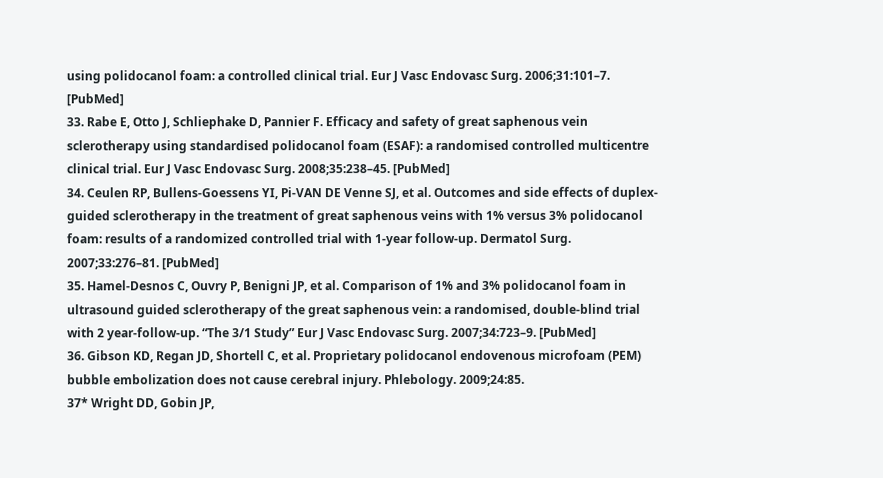using polidocanol foam: a controlled clinical trial. Eur J Vasc Endovasc Surg. 2006;31:101–7. [PubMed]
33. Rabe E, Otto J, Schliephake D, Pannier F. Efficacy and safety of great saphenous vein sclerotherapy using standardised polidocanol foam (ESAF): a randomised controlled multicentre clinical trial. Eur J Vasc Endovasc Surg. 2008;35:238–45. [PubMed]
34. Ceulen RP, Bullens-Goessens YI, Pi-VAN DE Venne SJ, et al. Outcomes and side effects of duplex-guided sclerotherapy in the treatment of great saphenous veins with 1% versus 3% polidocanol foam: results of a randomized controlled trial with 1-year follow-up. Dermatol Surg. 2007;33:276–81. [PubMed]
35. Hamel-Desnos C, Ouvry P, Benigni JP, et al. Comparison of 1% and 3% polidocanol foam in ultrasound guided sclerotherapy of the great saphenous vein: a randomised, double-blind trial with 2 year-follow-up. “The 3/1 Study” Eur J Vasc Endovasc Surg. 2007;34:723–9. [PubMed]
36. Gibson KD, Regan JD, Shortell C, et al. Proprietary polidocanol endovenous microfoam (PEM) bubble embolization does not cause cerebral injury. Phlebology. 2009;24:85.
37* Wright DD, Gobin JP,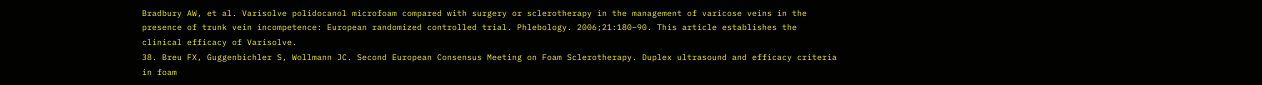Bradbury AW, et al. Varisolve polidocanol microfoam compared with surgery or sclerotherapy in the management of varicose veins in the presence of trunk vein incompetence: European randomized controlled trial. Phlebology. 2006;21:180–90. This article establishes the clinical efficacy of Varisolve.
38. Breu FX, Guggenbichler S, Wollmann JC. Second European Consensus Meeting on Foam Sclerotherapy. Duplex ultrasound and efficacy criteria in foam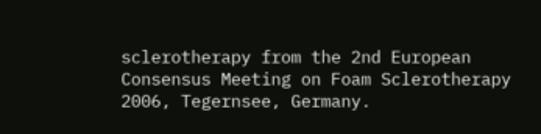sclerotherapy from the 2nd European Consensus Meeting on Foam Sclerotherapy 2006, Tegernsee, Germany.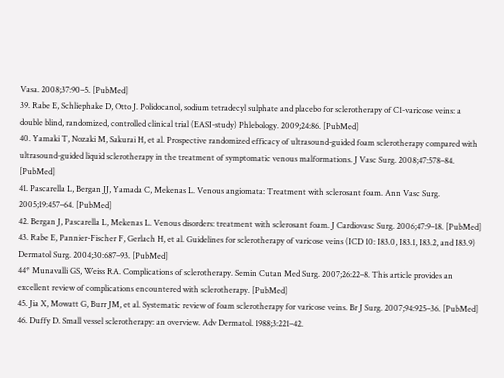Vasa. 2008;37:90–5. [PubMed]
39. Rabe E, Schliephake D, Otto J. Polidocanol, sodium tetradecyl sulphate and placebo for sclerotherapy of C1-varicose veins: a double blind, randomized, controlled clinical trial (EASI-study) Phlebology. 2009;24:86. [PubMed]
40. Yamaki T, Nozaki M, Sakurai H, et al. Prospective randomized efficacy of ultrasound-guided foam sclerotherapy compared with ultrasound-guided liquid sclerotherapy in the treatment of symptomatic venous malformations. J Vasc Surg. 2008;47:578–84. [PubMed]
41. Pascarella L, Bergan JJ, Yamada C, Mekenas L. Venous angiomata: Treatment with sclerosant foam. Ann Vasc Surg. 2005;19:457–64. [PubMed]
42. Bergan J, Pascarella L, Mekenas L. Venous disorders: treatment with sclerosant foam. J Cardiovasc Surg. 2006;47:9–18. [PubMed]
43. Rabe E, Pannier-Fischer F, Gerlach H, et al. Guidelines for sclerotherapy of varicose veins (ICD 10: I83.0, I83.1, I83.2, and I83.9) Dermatol Surg. 2004;30:687–93. [PubMed]
44* Munavalli GS, Weiss RA. Complications of sclerotherapy. Semin Cutan Med Surg. 2007;26:22–8. This article provides an excellent review of complications encountered with sclerotherapy. [PubMed]
45. Jia X, Mowatt G, Burr JM, et al. Systematic review of foam sclerotherapy for varicose veins. Br J Surg. 2007;94:925–36. [PubMed]
46. Duffy D. Small vessel sclerotherapy: an overview. Adv Dermatol. 1988;3:221–42.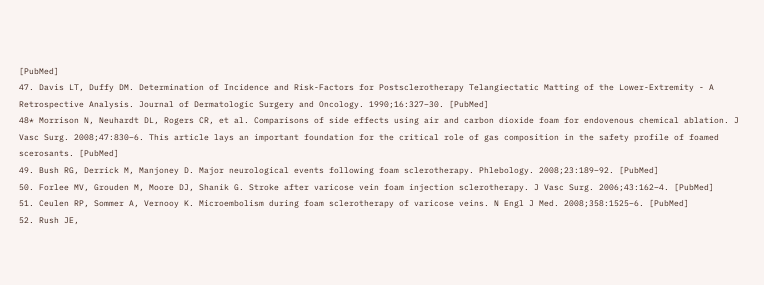[PubMed]
47. Davis LT, Duffy DM. Determination of Incidence and Risk-Factors for Postsclerotherapy Telangiectatic Matting of the Lower-Extremity - A Retrospective Analysis. Journal of Dermatologic Surgery and Oncology. 1990;16:327–30. [PubMed]
48* Morrison N, Neuhardt DL, Rogers CR, et al. Comparisons of side effects using air and carbon dioxide foam for endovenous chemical ablation. J Vasc Surg. 2008;47:830–6. This article lays an important foundation for the critical role of gas composition in the safety profile of foamed scerosants. [PubMed]
49. Bush RG, Derrick M, Manjoney D. Major neurological events following foam sclerotherapy. Phlebology. 2008;23:189–92. [PubMed]
50. Forlee MV, Grouden M, Moore DJ, Shanik G. Stroke after varicose vein foam injection sclerotherapy. J Vasc Surg. 2006;43:162–4. [PubMed]
51. Ceulen RP, Sommer A, Vernooy K. Microembolism during foam sclerotherapy of varicose veins. N Engl J Med. 2008;358:1525–6. [PubMed]
52. Rush JE,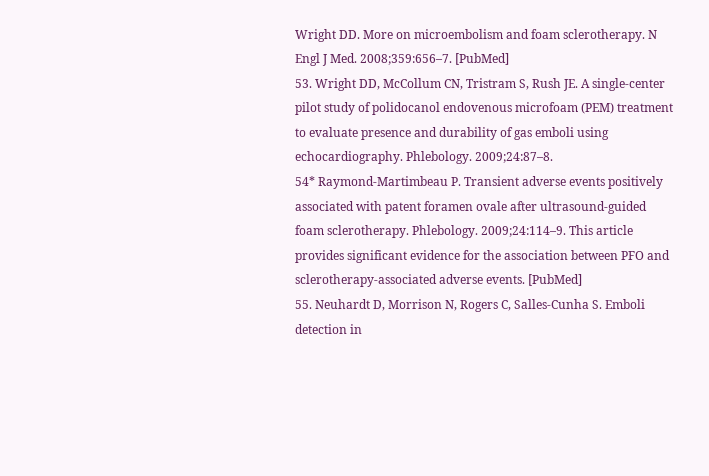Wright DD. More on microembolism and foam sclerotherapy. N Engl J Med. 2008;359:656–7. [PubMed]
53. Wright DD, McCollum CN, Tristram S, Rush JE. A single-center pilot study of polidocanol endovenous microfoam (PEM) treatment to evaluate presence and durability of gas emboli using echocardiography. Phlebology. 2009;24:87–8.
54* Raymond-Martimbeau P. Transient adverse events positively associated with patent foramen ovale after ultrasound-guided foam sclerotherapy. Phlebology. 2009;24:114–9. This article provides significant evidence for the association between PFO and sclerotherapy-associated adverse events. [PubMed]
55. Neuhardt D, Morrison N, Rogers C, Salles-Cunha S. Emboli detection in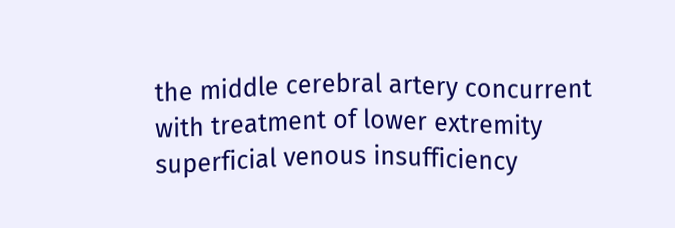the middle cerebral artery concurrent with treatment of lower extremity superficial venous insufficiency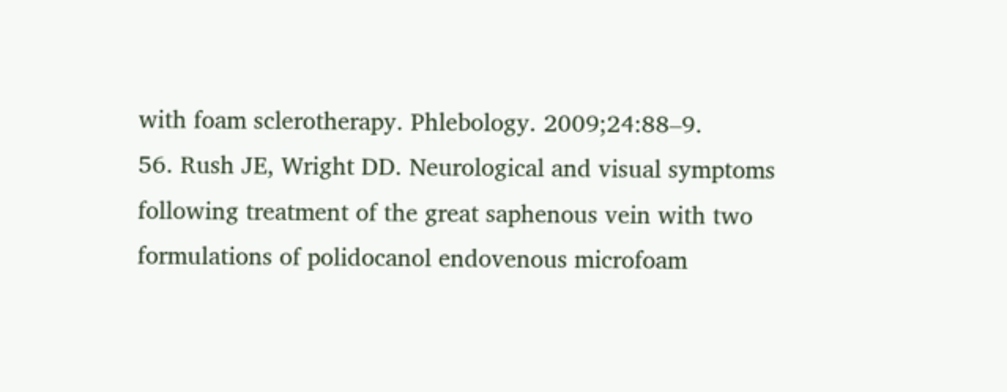with foam sclerotherapy. Phlebology. 2009;24:88–9.
56. Rush JE, Wright DD. Neurological and visual symptoms following treatment of the great saphenous vein with two formulations of polidocanol endovenous microfoam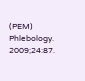(PEM) Phlebology. 2009;24:87.